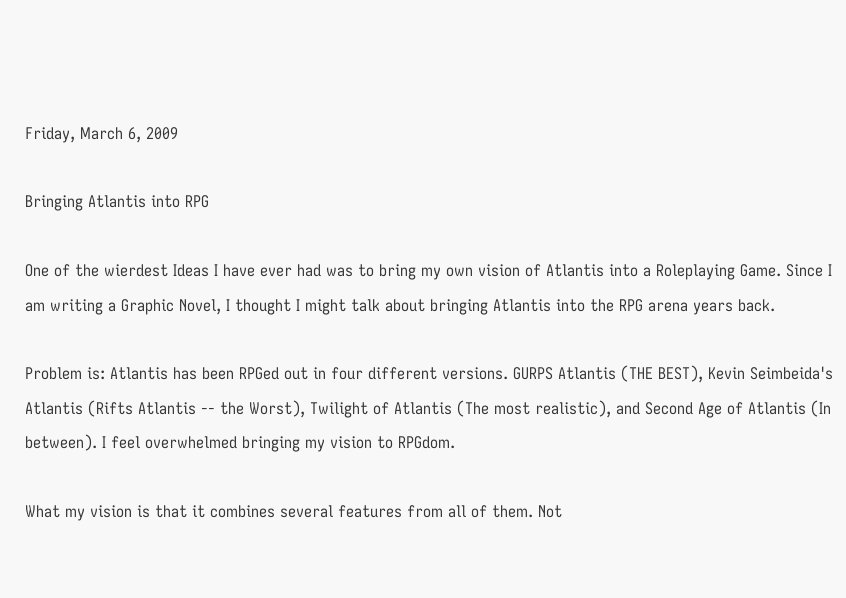Friday, March 6, 2009

Bringing Atlantis into RPG

One of the wierdest Ideas I have ever had was to bring my own vision of Atlantis into a Roleplaying Game. Since I am writing a Graphic Novel, I thought I might talk about bringing Atlantis into the RPG arena years back.

Problem is: Atlantis has been RPGed out in four different versions. GURPS Atlantis (THE BEST), Kevin Seimbeida's Atlantis (Rifts Atlantis -- the Worst), Twilight of Atlantis (The most realistic), and Second Age of Atlantis (In between). I feel overwhelmed bringing my vision to RPGdom.

What my vision is that it combines several features from all of them. Not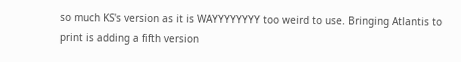so much KS's version as it is WAYYYYYYYY too weird to use. Bringing Atlantis to print is adding a fifth version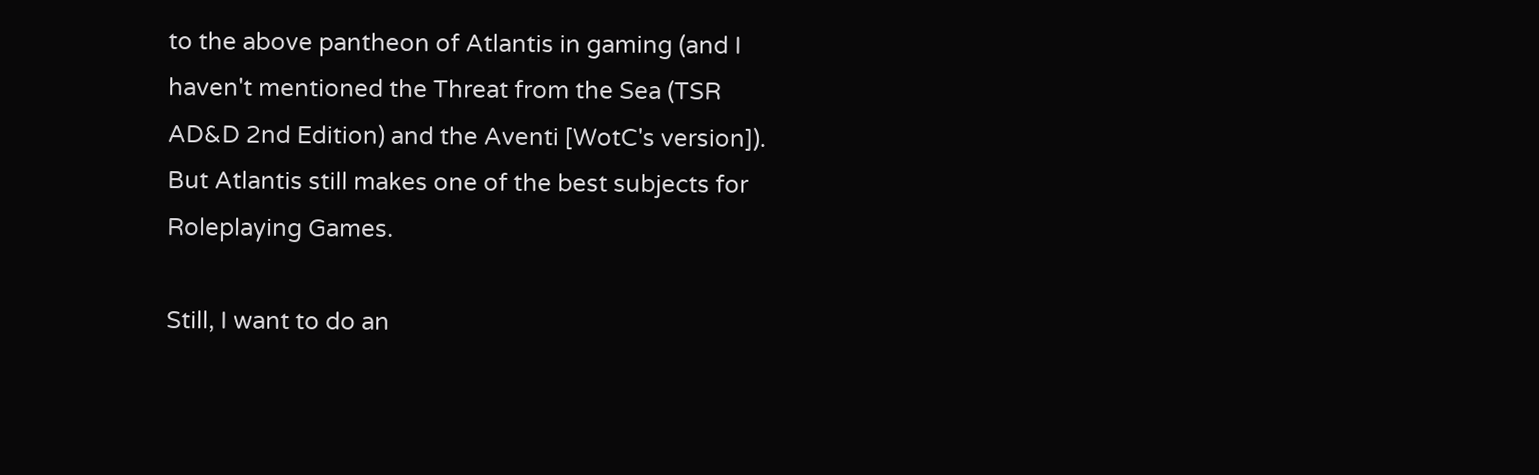to the above pantheon of Atlantis in gaming (and I haven't mentioned the Threat from the Sea (TSR AD&D 2nd Edition) and the Aventi [WotC's version]). But Atlantis still makes one of the best subjects for Roleplaying Games.

Still, I want to do an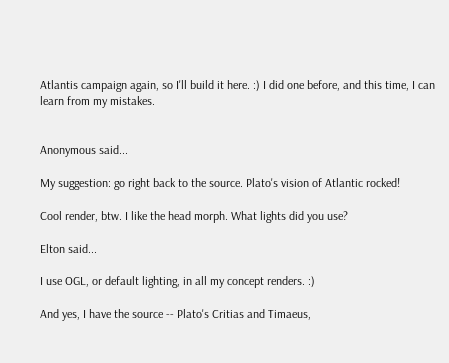Atlantis campaign again, so I'll build it here. :) I did one before, and this time, I can learn from my mistakes.


Anonymous said...

My suggestion: go right back to the source. Plato's vision of Atlantic rocked!

Cool render, btw. I like the head morph. What lights did you use?

Elton said...

I use OGL, or default lighting, in all my concept renders. :)

And yes, I have the source -- Plato's Critias and Timaeus,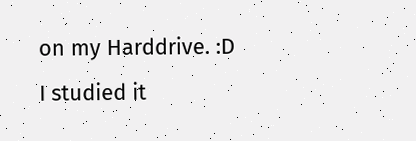on my Harddrive. :D I studied it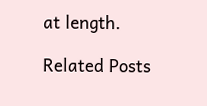at length.

Related Posts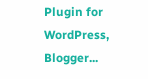Plugin for WordPress, Blogger...